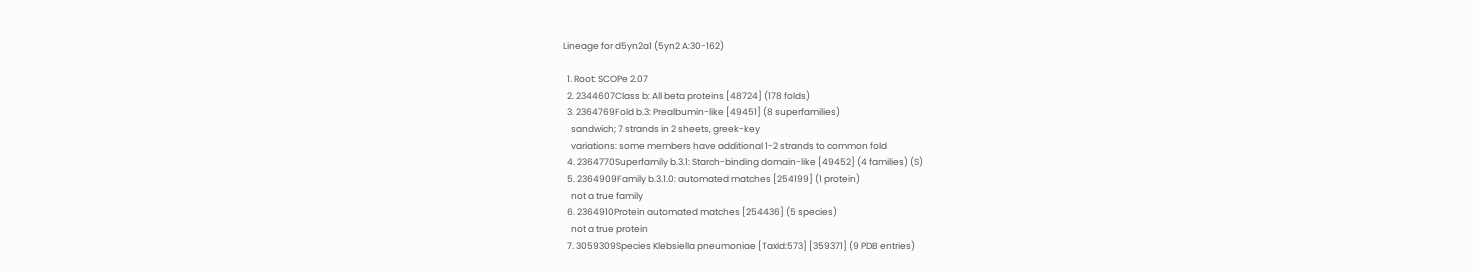Lineage for d5yn2a1 (5yn2 A:30-162)

  1. Root: SCOPe 2.07
  2. 2344607Class b: All beta proteins [48724] (178 folds)
  3. 2364769Fold b.3: Prealbumin-like [49451] (8 superfamilies)
    sandwich; 7 strands in 2 sheets, greek-key
    variations: some members have additional 1-2 strands to common fold
  4. 2364770Superfamily b.3.1: Starch-binding domain-like [49452] (4 families) (S)
  5. 2364909Family b.3.1.0: automated matches [254199] (1 protein)
    not a true family
  6. 2364910Protein automated matches [254436] (5 species)
    not a true protein
  7. 3059309Species Klebsiella pneumoniae [TaxId:573] [359371] (9 PDB entries)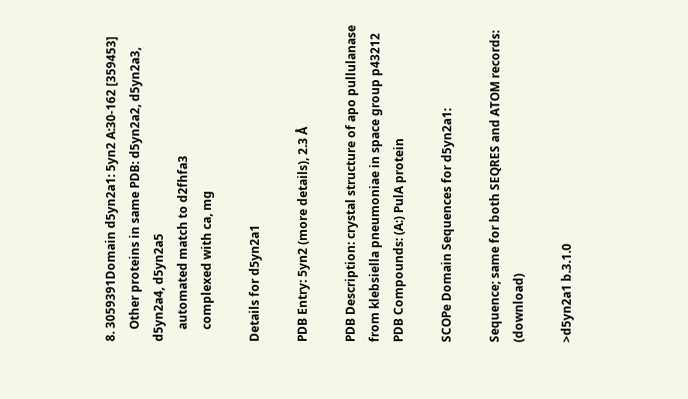8. 3059391Domain d5yn2a1: 5yn2 A:30-162 [359453]
    Other proteins in same PDB: d5yn2a2, d5yn2a3, d5yn2a4, d5yn2a5
    automated match to d2fhfa3
    complexed with ca, mg

Details for d5yn2a1

PDB Entry: 5yn2 (more details), 2.3 Å

PDB Description: crystal structure of apo pullulanase from klebsiella pneumoniae in space group p43212
PDB Compounds: (A:) PulA protein

SCOPe Domain Sequences for d5yn2a1:

Sequence; same for both SEQRES and ATOM records: (download)

>d5yn2a1 b.3.1.0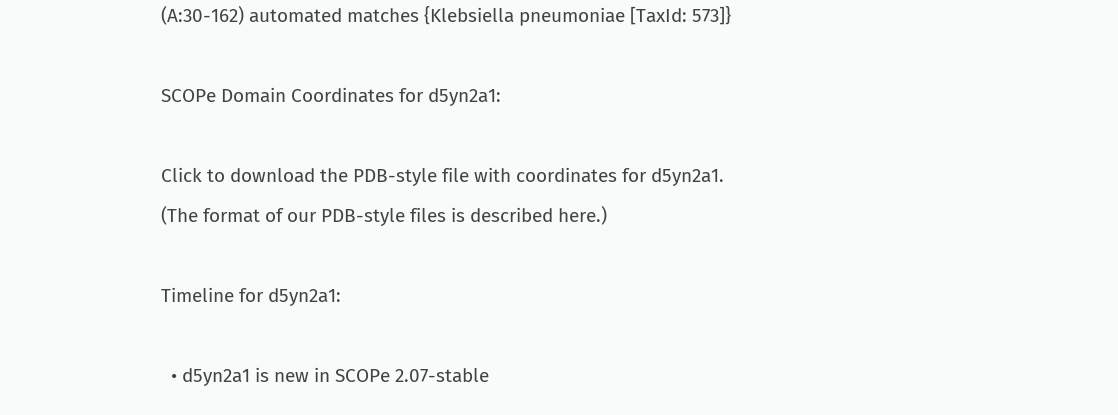(A:30-162) automated matches {Klebsiella pneumoniae [TaxId: 573]}

SCOPe Domain Coordinates for d5yn2a1:

Click to download the PDB-style file with coordinates for d5yn2a1.
(The format of our PDB-style files is described here.)

Timeline for d5yn2a1:

  • d5yn2a1 is new in SCOPe 2.07-stable